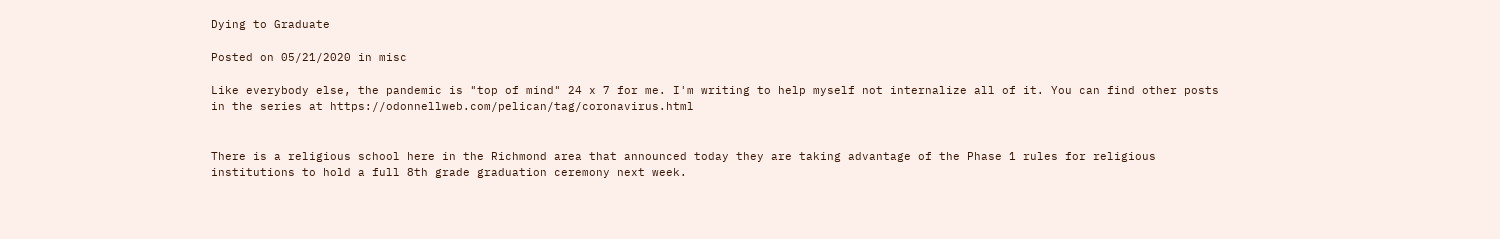Dying to Graduate

Posted on 05/21/2020 in misc

Like everybody else, the pandemic is "top of mind" 24 x 7 for me. I'm writing to help myself not internalize all of it. You can find other posts in the series at https://odonnellweb.com/pelican/tag/coronavirus.html


There is a religious school here in the Richmond area that announced today they are taking advantage of the Phase 1 rules for religious institutions to hold a full 8th grade graduation ceremony next week.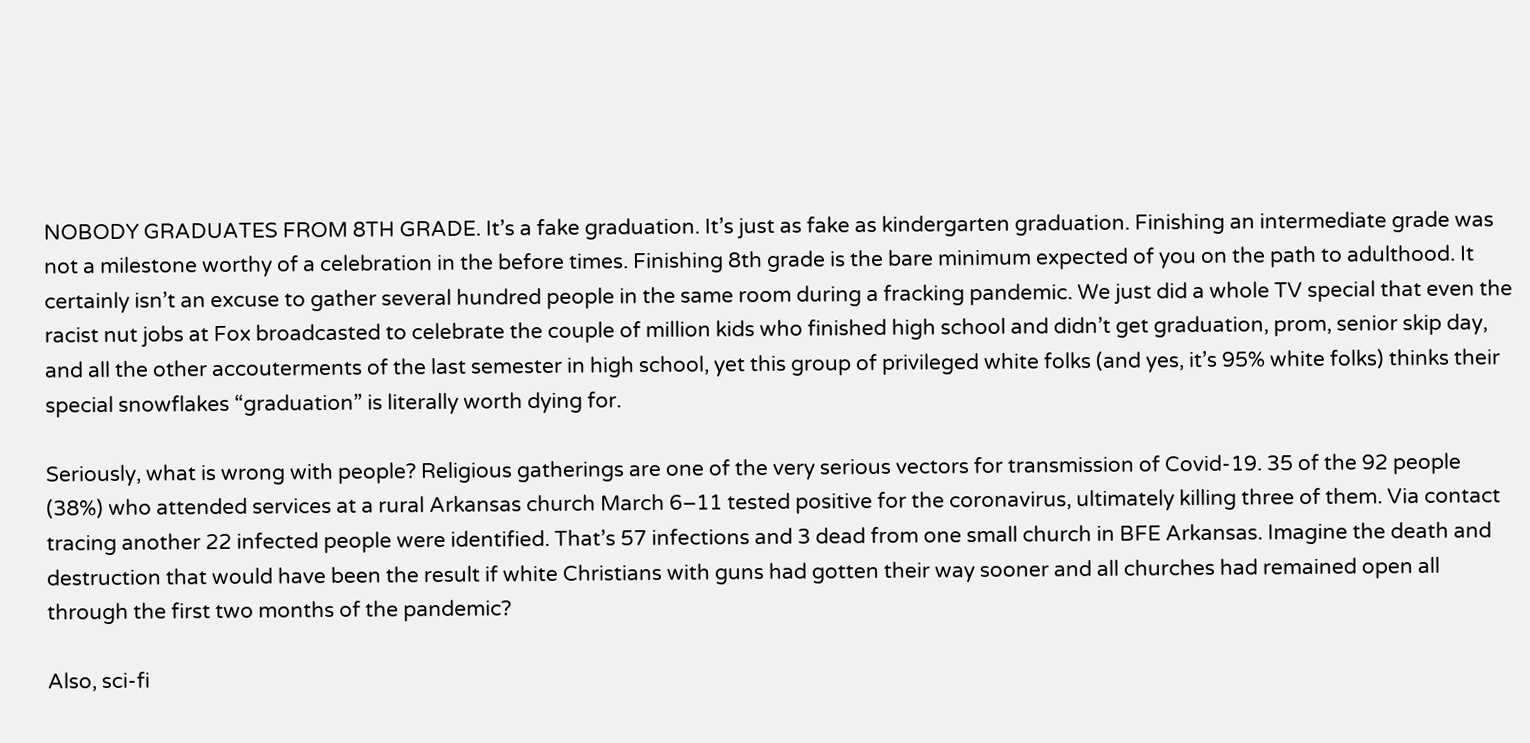NOBODY GRADUATES FROM 8TH GRADE. It’s a fake graduation. It’s just as fake as kindergarten graduation. Finishing an intermediate grade was not a milestone worthy of a celebration in the before times. Finishing 8th grade is the bare minimum expected of you on the path to adulthood. It certainly isn’t an excuse to gather several hundred people in the same room during a fracking pandemic. We just did a whole TV special that even the racist nut jobs at Fox broadcasted to celebrate the couple of million kids who finished high school and didn’t get graduation, prom, senior skip day, and all the other accouterments of the last semester in high school, yet this group of privileged white folks (and yes, it’s 95% white folks) thinks their special snowflakes “graduation” is literally worth dying for.

Seriously, what is wrong with people? Religious gatherings are one of the very serious vectors for transmission of Covid-19. 35 of the 92 people (38%) who attended services at a rural Arkansas church March 6–11 tested positive for the coronavirus, ultimately killing three of them. Via contact tracing another 22 infected people were identified. That’s 57 infections and 3 dead from one small church in BFE Arkansas. Imagine the death and destruction that would have been the result if white Christians with guns had gotten their way sooner and all churches had remained open all through the first two months of the pandemic?

Also, sci-fi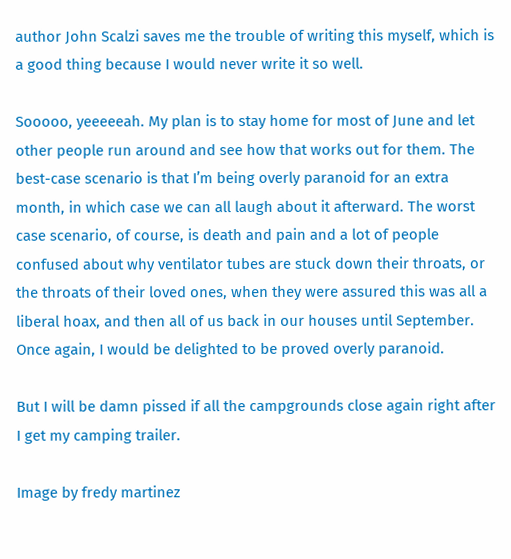author John Scalzi saves me the trouble of writing this myself, which is a good thing because I would never write it so well.

Sooooo, yeeeeeah. My plan is to stay home for most of June and let other people run around and see how that works out for them. The best-case scenario is that I’m being overly paranoid for an extra month, in which case we can all laugh about it afterward. The worst case scenario, of course, is death and pain and a lot of people confused about why ventilator tubes are stuck down their throats, or the throats of their loved ones, when they were assured this was all a liberal hoax, and then all of us back in our houses until September. Once again, I would be delighted to be proved overly paranoid.

But I will be damn pissed if all the campgrounds close again right after I get my camping trailer.

Image by fredy martinez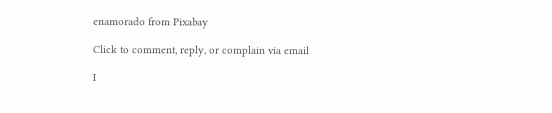enamorado from Pixabay

Click to comment, reply, or complain via email

I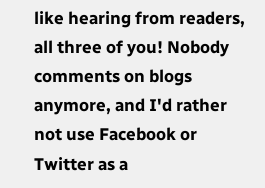like hearing from readers, all three of you! Nobody comments on blogs anymore, and I'd rather not use Facebook or Twitter as a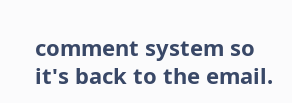comment system so it's back to the email.